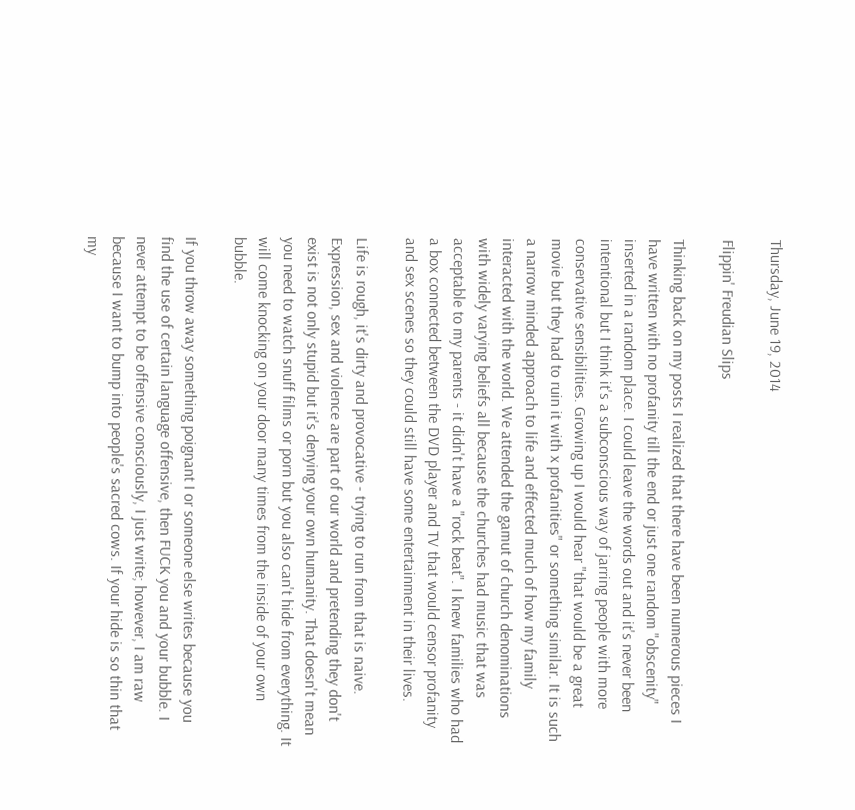Thursday, June 19, 2014

Flippin' Freudian Slips

Thinking back on my posts I realized that there have been numerous pieces I have written with no profanity till the end or just one random "obscenity" inserted in a random place. I could leave the words out and it's never been intentional but I think it's a subconscious way of jarring people with more conservative sensibilities. Growing up I would hear "that would be a great movie but they had to ruin it with x profanities" or something similar. It is such a narrow minded approach to life and effected much of how my family interacted with the world. We attended the gamut of church denominations with widely varying beliefs all because the churches had music that was acceptable to my parents - it didn't have a "rock beat". I knew families who had a box connected between the DVD player and TV that would censor profanity and sex scenes so they could still have some entertainment in their lives.

Life is rough, it's dirty and provocative - trying to run from that is naive. Expression, sex and violence are part of our world and pretending they don't exist is not only stupid but it's denying your own humanity. That doesn't mean you need to watch snuff films or porn but you also can't hide from everything. It will come knocking on your door many times from the inside of your own bubble.

If you throw away something poignant I or someone else writes because you find the use of certain language offensive, then FUCK you and your bubble. I never attempt to be offensive consciously, I just write; however, I am raw because I want to bump into people's sacred cows. If your hide is so thin that my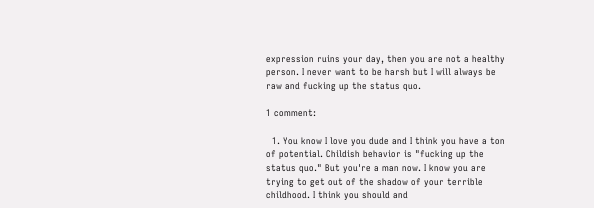expression ruins your day, then you are not a healthy person. I never want to be harsh but I will always be raw and fucking up the status quo.

1 comment:

  1. You know I love you dude and I think you have a ton of potential. Childish behavior is "fucking up the status quo." But you're a man now. I know you are trying to get out of the shadow of your terrible childhood. I think you should and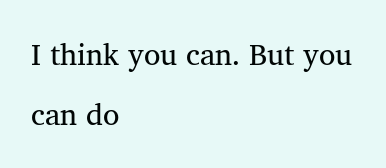I think you can. But you can do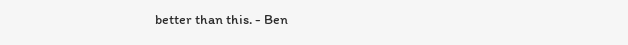better than this. - Ben